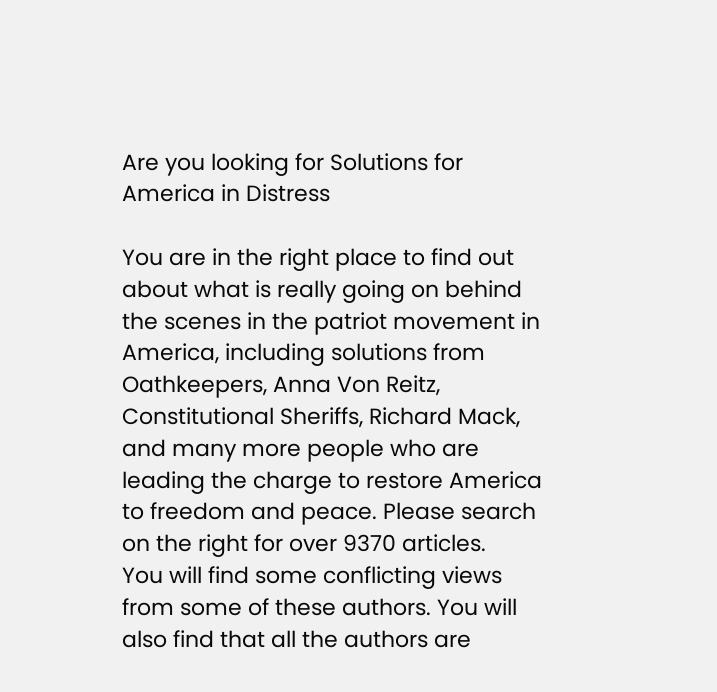Are you looking for Solutions for America in Distress

You are in the right place to find out about what is really going on behind the scenes in the patriot movement in America, including solutions from Oathkeepers, Anna Von Reitz, Constitutional Sheriffs, Richard Mack, and many more people who are leading the charge to restore America to freedom and peace. Please search on the right for over 9370 articles.
You will find some conflicting views from some of these authors. You will also find that all the authors are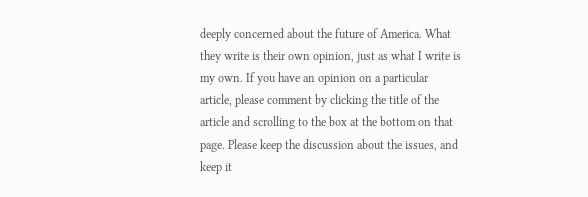deeply concerned about the future of America. What they write is their own opinion, just as what I write is my own. If you have an opinion on a particular article, please comment by clicking the title of the article and scrolling to the box at the bottom on that page. Please keep the discussion about the issues, and keep it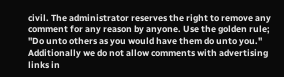civil. The administrator reserves the right to remove any comment for any reason by anyone. Use the golden rule; "Do unto others as you would have them do unto you." Additionally we do not allow comments with advertising links in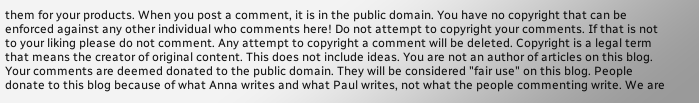them for your products. When you post a comment, it is in the public domain. You have no copyright that can be enforced against any other individual who comments here! Do not attempt to copyright your comments. If that is not to your liking please do not comment. Any attempt to copyright a comment will be deleted. Copyright is a legal term that means the creator of original content. This does not include ideas. You are not an author of articles on this blog. Your comments are deemed donated to the public domain. They will be considered "fair use" on this blog. People donate to this blog because of what Anna writes and what Paul writes, not what the people commenting write. We are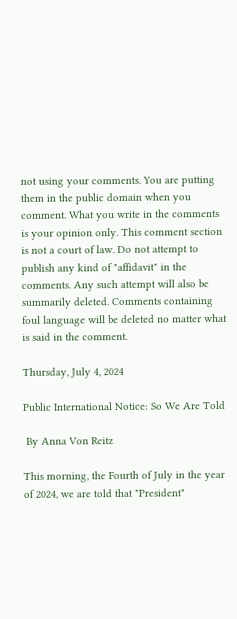not using your comments. You are putting them in the public domain when you comment. What you write in the comments is your opinion only. This comment section is not a court of law. Do not attempt to publish any kind of "affidavit" in the comments. Any such attempt will also be summarily deleted. Comments containing foul language will be deleted no matter what is said in the comment.

Thursday, July 4, 2024

Public International Notice: So We Are Told

 By Anna Von Reitz

This morning, the Fourth of July in the year of 2024, we are told that "President"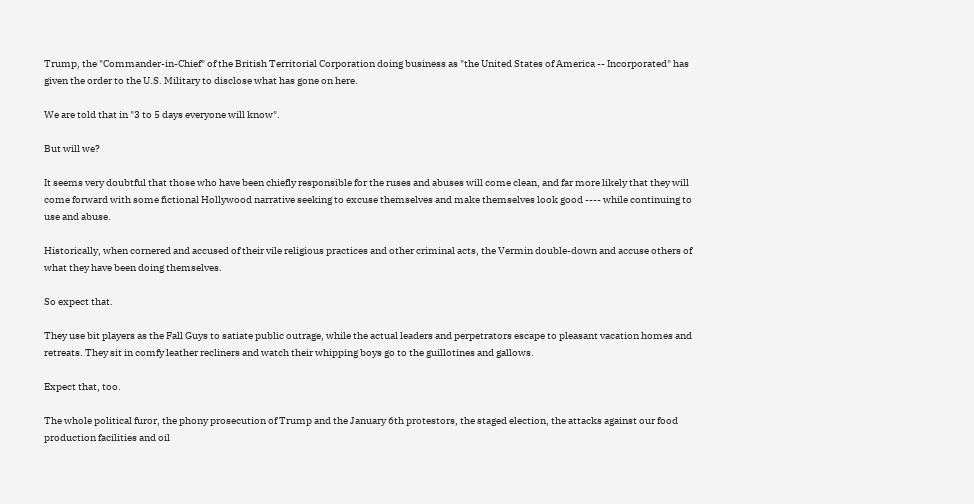Trump, the "Commander-in-Chief" of the British Territorial Corporation doing business as "the United States of America -- Incorporated" has given the order to the U.S. Military to disclose what has gone on here.

We are told that in "3 to 5 days everyone will know".

But will we?

It seems very doubtful that those who have been chiefly responsible for the ruses and abuses will come clean, and far more likely that they will come forward with some fictional Hollywood narrative seeking to excuse themselves and make themselves look good ---- while continuing to use and abuse.

Historically, when cornered and accused of their vile religious practices and other criminal acts, the Vermin double-down and accuse others of what they have been doing themselves.

So expect that.

They use bit players as the Fall Guys to satiate public outrage, while the actual leaders and perpetrators escape to pleasant vacation homes and retreats. They sit in comfy leather recliners and watch their whipping boys go to the guillotines and gallows.

Expect that, too.

The whole political furor, the phony prosecution of Trump and the January 6th protestors, the staged election, the attacks against our food production facilities and oil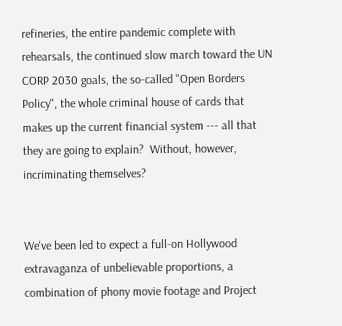refineries, the entire pandemic complete with rehearsals, the continued slow march toward the UN CORP 2030 goals, the so-called "Open Borders Policy", the whole criminal house of cards that makes up the current financial system --- all that they are going to explain?  Without, however, incriminating themselves?


We've been led to expect a full-on Hollywood extravaganza of unbelievable proportions, a combination of phony movie footage and Project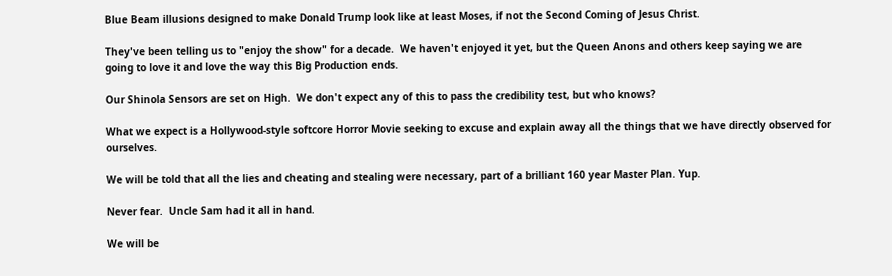Blue Beam illusions designed to make Donald Trump look like at least Moses, if not the Second Coming of Jesus Christ.

They've been telling us to "enjoy the show" for a decade.  We haven't enjoyed it yet, but the Queen Anons and others keep saying we are going to love it and love the way this Big Production ends.

Our Shinola Sensors are set on High.  We don't expect any of this to pass the credibility test, but who knows?

What we expect is a Hollywood-style softcore Horror Movie seeking to excuse and explain away all the things that we have directly observed for ourselves.

We will be told that all the lies and cheating and stealing were necessary, part of a brilliant 160 year Master Plan. Yup.

Never fear.  Uncle Sam had it all in hand.

We will be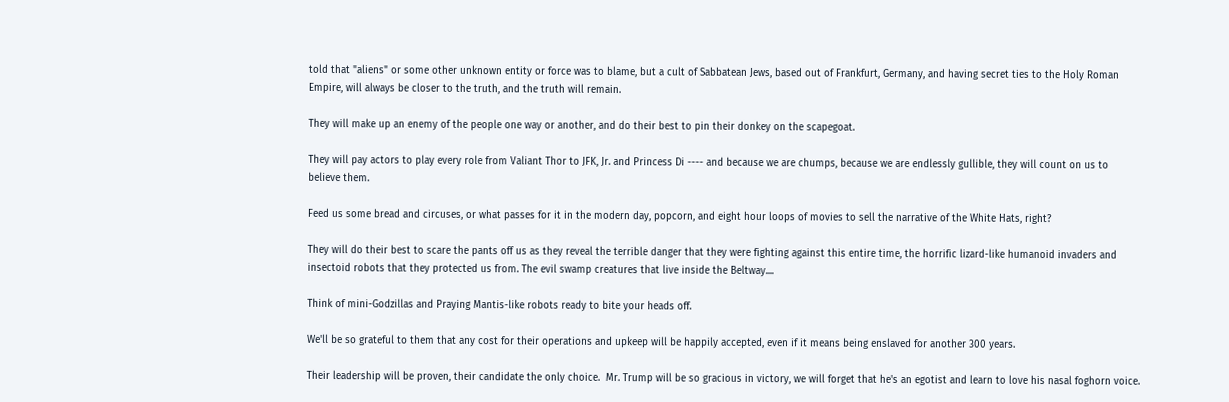told that "aliens" or some other unknown entity or force was to blame, but a cult of Sabbatean Jews, based out of Frankfurt, Germany, and having secret ties to the Holy Roman Empire, will always be closer to the truth, and the truth will remain.

They will make up an enemy of the people one way or another, and do their best to pin their donkey on the scapegoat.

They will pay actors to play every role from Valiant Thor to JFK, Jr. and Princess Di ---- and because we are chumps, because we are endlessly gullible, they will count on us to believe them.

Feed us some bread and circuses, or what passes for it in the modern day, popcorn, and eight hour loops of movies to sell the narrative of the White Hats, right?

They will do their best to scare the pants off us as they reveal the terrible danger that they were fighting against this entire time, the horrific lizard-like humanoid invaders and insectoid robots that they protected us from. The evil swamp creatures that live inside the Beltway....

Think of mini-Godzillas and Praying Mantis-like robots ready to bite your heads off.

We'll be so grateful to them that any cost for their operations and upkeep will be happily accepted, even if it means being enslaved for another 300 years.

Their leadership will be proven, their candidate the only choice.  Mr. Trump will be so gracious in victory, we will forget that he's an egotist and learn to love his nasal foghorn voice.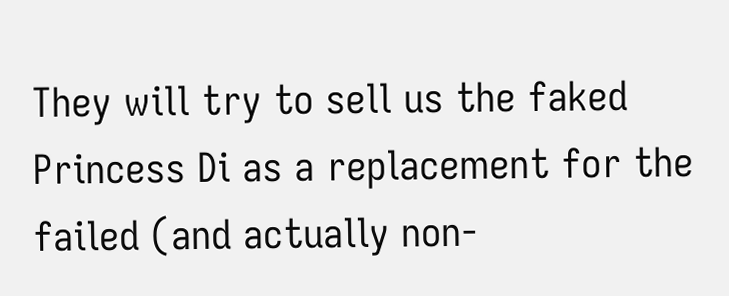They will try to sell us the faked Princess Di as a replacement for the failed (and actually non-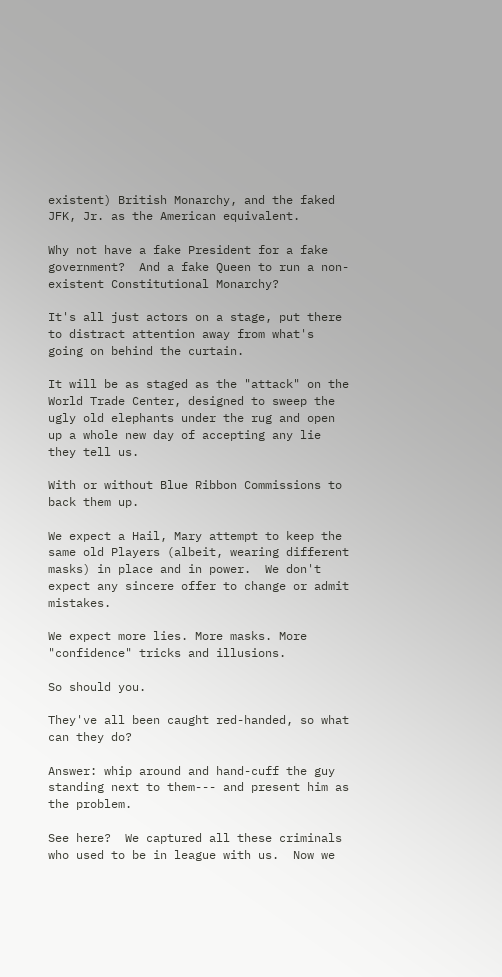existent) British Monarchy, and the faked JFK, Jr. as the American equivalent.

Why not have a fake President for a fake government?  And a fake Queen to run a non-existent Constitutional Monarchy?

It's all just actors on a stage, put there to distract attention away from what's going on behind the curtain.

It will be as staged as the "attack" on the World Trade Center, designed to sweep the ugly old elephants under the rug and open up a whole new day of accepting any lie they tell us.

With or without Blue Ribbon Commissions to back them up.

We expect a Hail, Mary attempt to keep the same old Players (albeit, wearing different masks) in place and in power.  We don't expect any sincere offer to change or admit mistakes.

We expect more lies. More masks. More "confidence" tricks and illusions.

So should you.

They've all been caught red-handed, so what can they do?

Answer: whip around and hand-cuff the guy standing next to them--- and present him as the problem.

See here?  We captured all these criminals who used to be in league with us.  Now we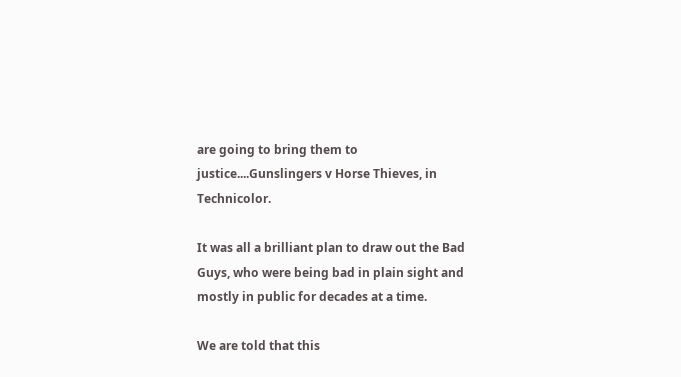are going to bring them to justice....Gunslingers v Horse Thieves, in Technicolor.

It was all a brilliant plan to draw out the Bad Guys, who were being bad in plain sight and mostly in public for decades at a time.

We are told that this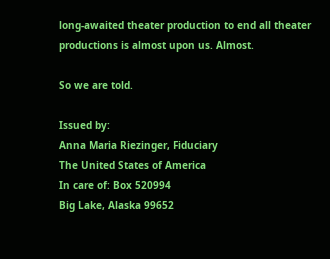long-awaited theater production to end all theater productions is almost upon us. Almost.

So we are told.

Issued by:
Anna Maria Riezinger, Fiduciary
The United States of America
In care of: Box 520994
Big Lake, Alaska 99652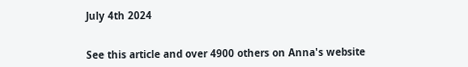July 4th 2024


See this article and over 4900 others on Anna's website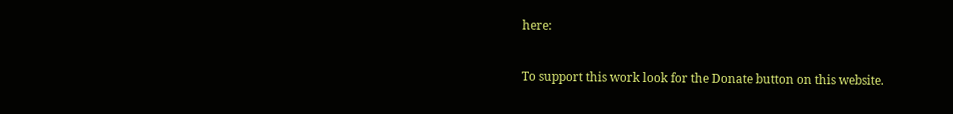here:

To support this work look for the Donate button on this website.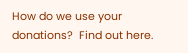How do we use your donations?  Find out here.